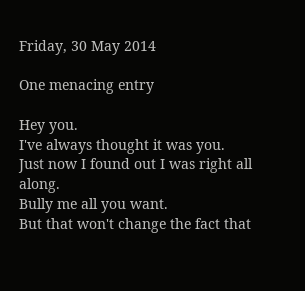Friday, 30 May 2014

One menacing entry

Hey you.
I've always thought it was you.
Just now I found out I was right all along.
Bully me all you want.
But that won't change the fact that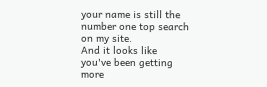your name is still the number one top search on my site.
And it looks like you've been getting more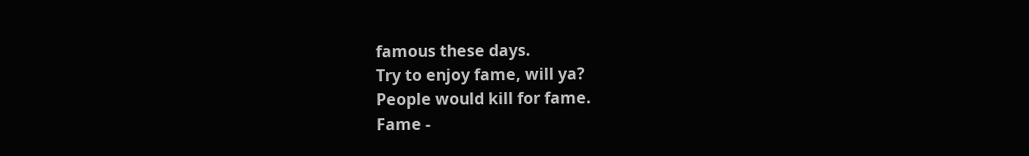famous these days.
Try to enjoy fame, will ya?
People would kill for fame.
Fame -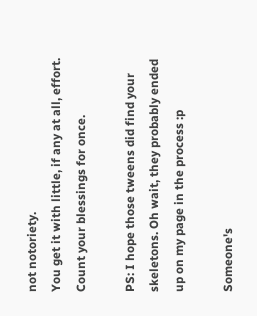not notoriety.
You get it with little, if any at all, effort.
Count your blessings for once.

PS: I hope those tweens did find your skeletons. Oh wait, they probably ended up on my page in the process :p

Someone's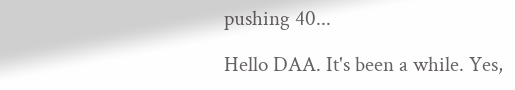pushing 40...

Hello DAA. It's been a while. Yes,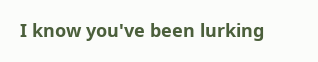I know you've been lurking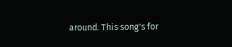around. This song's for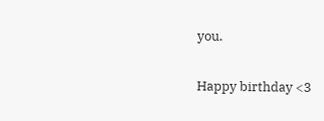you.

Happy birthday <3